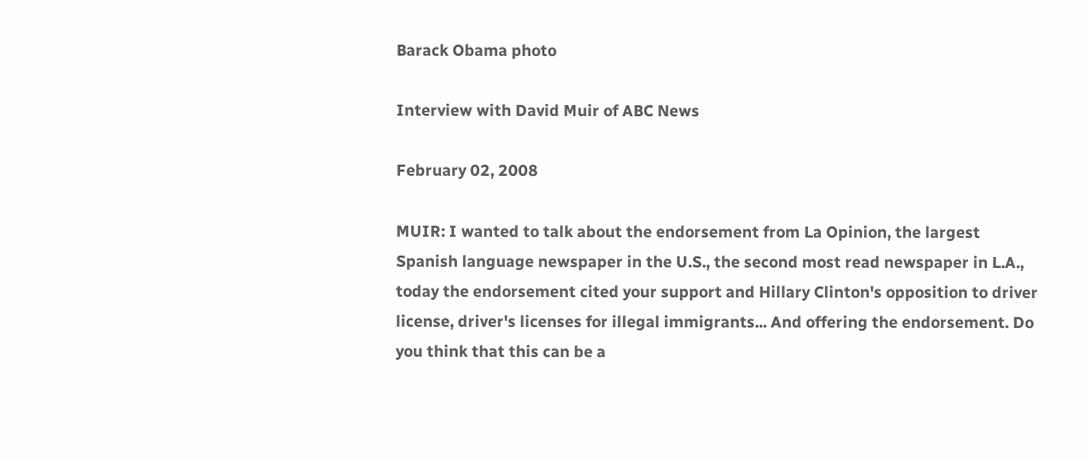Barack Obama photo

Interview with David Muir of ABC News

February 02, 2008

MUIR: I wanted to talk about the endorsement from La Opinion, the largest Spanish language newspaper in the U.S., the second most read newspaper in L.A., today the endorsement cited your support and Hillary Clinton's opposition to driver license, driver's licenses for illegal immigrants... And offering the endorsement. Do you think that this can be a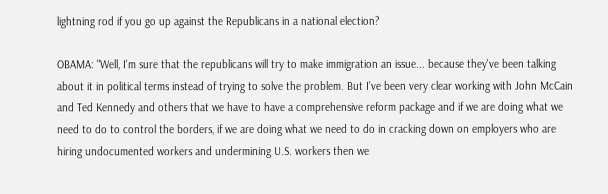lightning rod if you go up against the Republicans in a national election?

OBAMA: "Well, I'm sure that the republicans will try to make immigration an issue... because they've been talking about it in political terms instead of trying to solve the problem. But I've been very clear working with John McCain and Ted Kennedy and others that we have to have a comprehensive reform package and if we are doing what we need to do to control the borders, if we are doing what we need to do in cracking down on employers who are hiring undocumented workers and undermining U.S. workers then we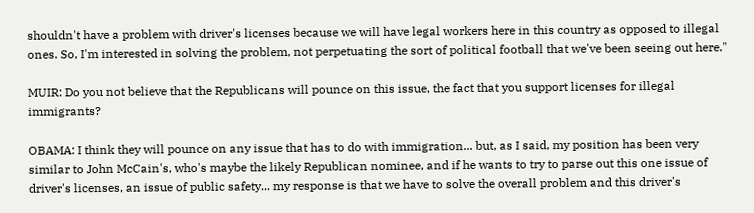shouldn't have a problem with driver's licenses because we will have legal workers here in this country as opposed to illegal ones. So, I'm interested in solving the problem, not perpetuating the sort of political football that we've been seeing out here."

MUIR: Do you not believe that the Republicans will pounce on this issue, the fact that you support licenses for illegal immigrants?

OBAMA: I think they will pounce on any issue that has to do with immigration... but, as I said, my position has been very similar to John McCain's, who's maybe the likely Republican nominee, and if he wants to try to parse out this one issue of driver's licenses, an issue of public safety... my response is that we have to solve the overall problem and this driver's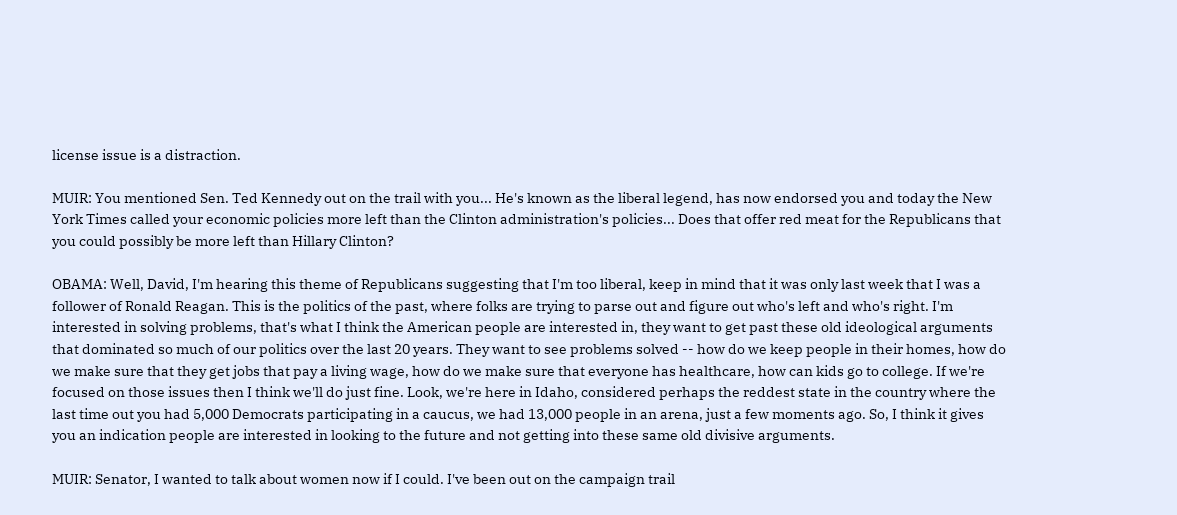license issue is a distraction.

MUIR: You mentioned Sen. Ted Kennedy out on the trail with you... He's known as the liberal legend, has now endorsed you and today the New York Times called your economic policies more left than the Clinton administration's policies... Does that offer red meat for the Republicans that you could possibly be more left than Hillary Clinton?

OBAMA: Well, David, I'm hearing this theme of Republicans suggesting that I'm too liberal, keep in mind that it was only last week that I was a follower of Ronald Reagan. This is the politics of the past, where folks are trying to parse out and figure out who's left and who's right. I'm interested in solving problems, that's what I think the American people are interested in, they want to get past these old ideological arguments that dominated so much of our politics over the last 20 years. They want to see problems solved -- how do we keep people in their homes, how do we make sure that they get jobs that pay a living wage, how do we make sure that everyone has healthcare, how can kids go to college. If we're focused on those issues then I think we'll do just fine. Look, we're here in Idaho, considered perhaps the reddest state in the country where the last time out you had 5,000 Democrats participating in a caucus, we had 13,000 people in an arena, just a few moments ago. So, I think it gives you an indication people are interested in looking to the future and not getting into these same old divisive arguments.

MUIR: Senator, I wanted to talk about women now if I could. I've been out on the campaign trail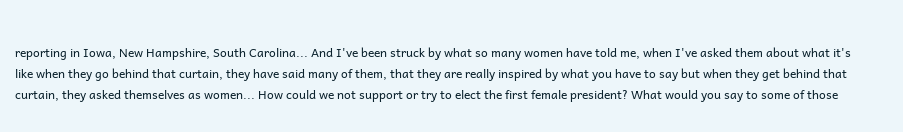reporting in Iowa, New Hampshire, South Carolina... And I've been struck by what so many women have told me, when I've asked them about what it's like when they go behind that curtain, they have said many of them, that they are really inspired by what you have to say but when they get behind that curtain, they asked themselves as women... How could we not support or try to elect the first female president? What would you say to some of those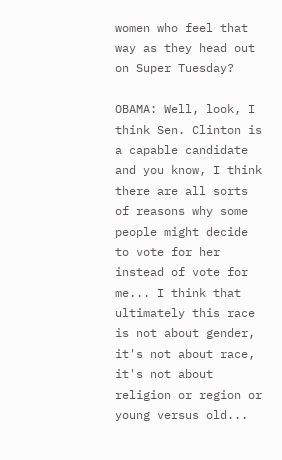women who feel that way as they head out on Super Tuesday?

OBAMA: Well, look, I think Sen. Clinton is a capable candidate and you know, I think there are all sorts of reasons why some people might decide to vote for her instead of vote for me... I think that ultimately this race is not about gender, it's not about race, it's not about religion or region or young versus old...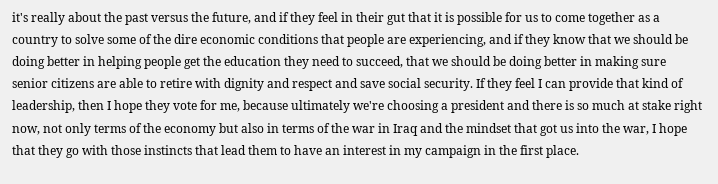it's really about the past versus the future, and if they feel in their gut that it is possible for us to come together as a country to solve some of the dire economic conditions that people are experiencing, and if they know that we should be doing better in helping people get the education they need to succeed, that we should be doing better in making sure senior citizens are able to retire with dignity and respect and save social security. If they feel I can provide that kind of leadership, then I hope they vote for me, because ultimately we're choosing a president and there is so much at stake right now, not only terms of the economy but also in terms of the war in Iraq and the mindset that got us into the war, I hope that they go with those instincts that lead them to have an interest in my campaign in the first place.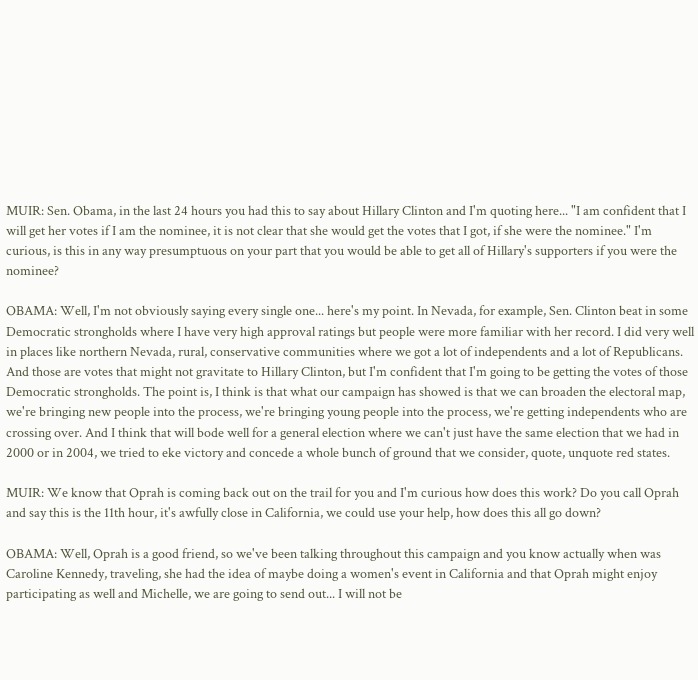MUIR: Sen. Obama, in the last 24 hours you had this to say about Hillary Clinton and I'm quoting here... "I am confident that I will get her votes if I am the nominee, it is not clear that she would get the votes that I got, if she were the nominee." I'm curious, is this in any way presumptuous on your part that you would be able to get all of Hillary's supporters if you were the nominee?

OBAMA: Well, I'm not obviously saying every single one... here's my point. In Nevada, for example, Sen. Clinton beat in some Democratic strongholds where I have very high approval ratings but people were more familiar with her record. I did very well in places like northern Nevada, rural, conservative communities where we got a lot of independents and a lot of Republicans. And those are votes that might not gravitate to Hillary Clinton, but I'm confident that I'm going to be getting the votes of those Democratic strongholds. The point is, I think is that what our campaign has showed is that we can broaden the electoral map, we're bringing new people into the process, we're bringing young people into the process, we're getting independents who are crossing over. And I think that will bode well for a general election where we can't just have the same election that we had in 2000 or in 2004, we tried to eke victory and concede a whole bunch of ground that we consider, quote, unquote red states.

MUIR: We know that Oprah is coming back out on the trail for you and I'm curious how does this work? Do you call Oprah and say this is the 11th hour, it's awfully close in California, we could use your help, how does this all go down?

OBAMA: Well, Oprah is a good friend, so we've been talking throughout this campaign and you know actually when was Caroline Kennedy, traveling, she had the idea of maybe doing a women's event in California and that Oprah might enjoy participating as well and Michelle, we are going to send out... I will not be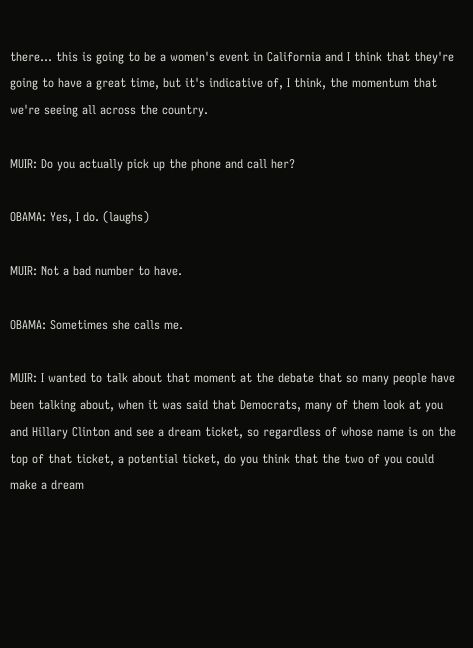there... this is going to be a women's event in California and I think that they're going to have a great time, but it's indicative of, I think, the momentum that we're seeing all across the country.

MUIR: Do you actually pick up the phone and call her?

OBAMA: Yes, I do. (laughs)

MUIR: Not a bad number to have.

OBAMA: Sometimes she calls me.

MUIR: I wanted to talk about that moment at the debate that so many people have been talking about, when it was said that Democrats, many of them look at you and Hillary Clinton and see a dream ticket, so regardless of whose name is on the top of that ticket, a potential ticket, do you think that the two of you could make a dream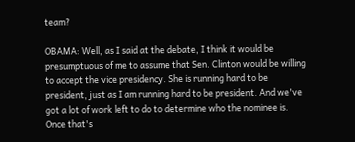team?

OBAMA: Well, as I said at the debate, I think it would be presumptuous of me to assume that Sen. Clinton would be willing to accept the vice presidency. She is running hard to be president, just as I am running hard to be president. And we've got a lot of work left to do to determine who the nominee is. Once that's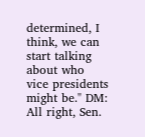determined, I think, we can start talking about who vice presidents might be." DM: All right, Sen.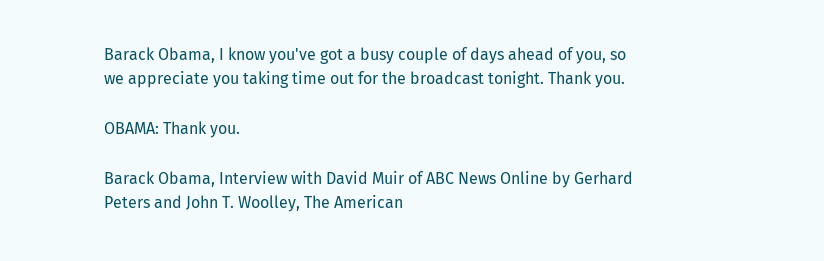Barack Obama, I know you've got a busy couple of days ahead of you, so we appreciate you taking time out for the broadcast tonight. Thank you.

OBAMA: Thank you.

Barack Obama, Interview with David Muir of ABC News Online by Gerhard Peters and John T. Woolley, The American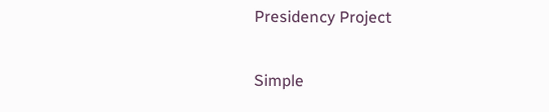Presidency Project

Simple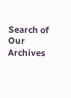Search of Our Archives